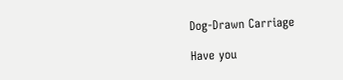Dog-Drawn Carriage

Have you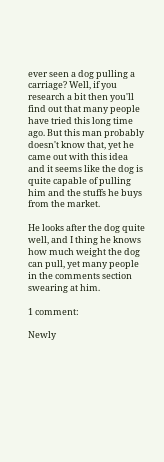ever seen a dog pulling a carriage? Well, if you research a bit then you'll find out that many people have tried this long time ago. But this man probably doesn't know that, yet he came out with this idea and it seems like the dog is quite capable of pulling him and the stuffs he buys from the market.

He looks after the dog quite well, and I thing he knows how much weight the dog can pull, yet many people in the comments section swearing at him.

1 comment:

Newly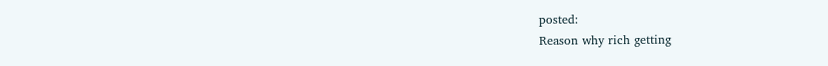posted:
Reason why rich getting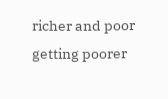richer and poor getting poorer